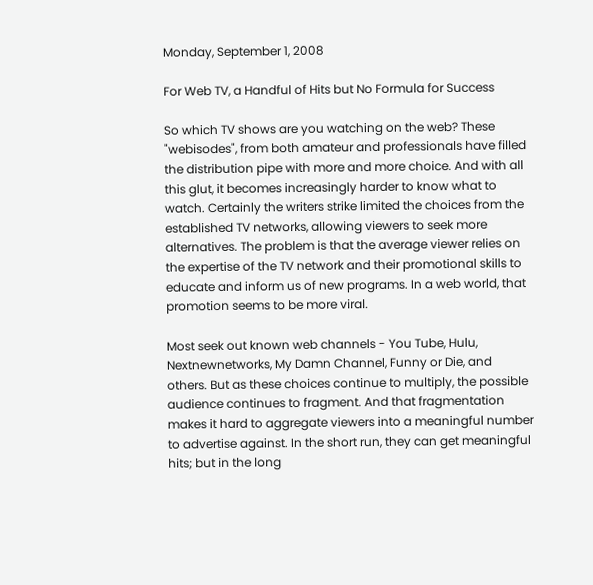Monday, September 1, 2008

For Web TV, a Handful of Hits but No Formula for Success

So which TV shows are you watching on the web? These "webisodes", from both amateur and professionals have filled the distribution pipe with more and more choice. And with all this glut, it becomes increasingly harder to know what to watch. Certainly the writers strike limited the choices from the established TV networks, allowing viewers to seek more alternatives. The problem is that the average viewer relies on the expertise of the TV network and their promotional skills to educate and inform us of new programs. In a web world, that promotion seems to be more viral.

Most seek out known web channels - You Tube, Hulu, Nextnewnetworks, My Damn Channel, Funny or Die, and others. But as these choices continue to multiply, the possible audience continues to fragment. And that fragmentation makes it hard to aggregate viewers into a meaningful number to advertise against. In the short run, they can get meaningful hits; but in the long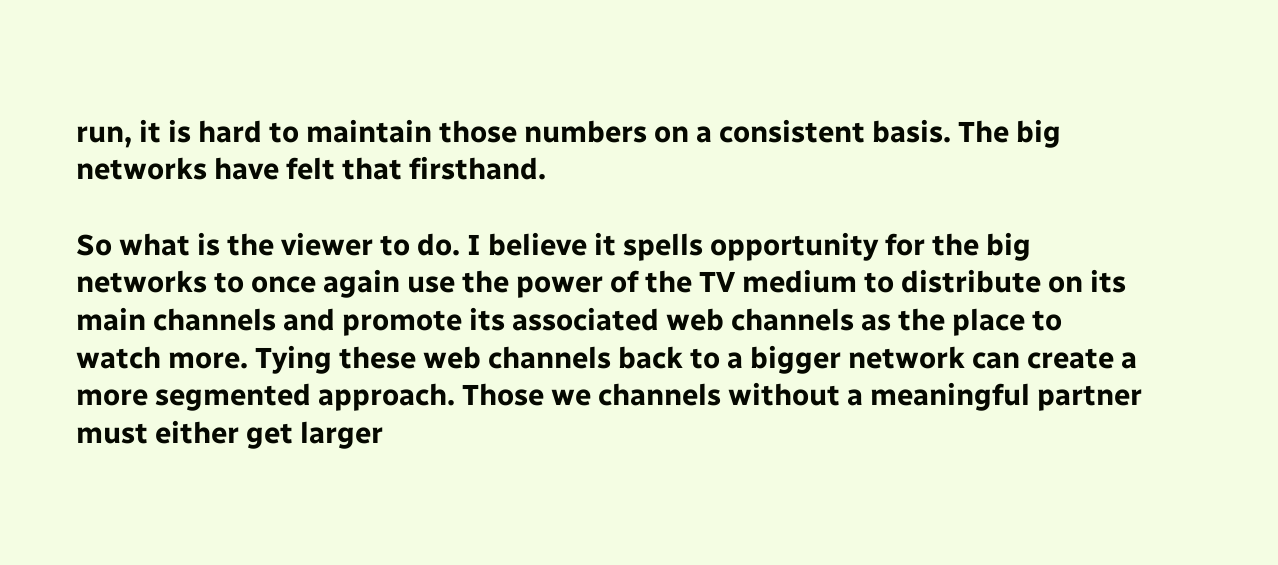run, it is hard to maintain those numbers on a consistent basis. The big networks have felt that firsthand.

So what is the viewer to do. I believe it spells opportunity for the big networks to once again use the power of the TV medium to distribute on its main channels and promote its associated web channels as the place to watch more. Tying these web channels back to a bigger network can create a more segmented approach. Those we channels without a meaningful partner must either get larger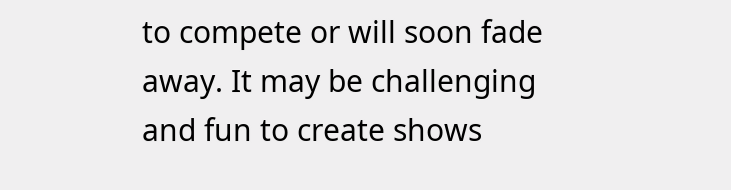to compete or will soon fade away. It may be challenging and fun to create shows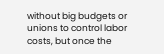without big budgets or unions to control labor costs, but once the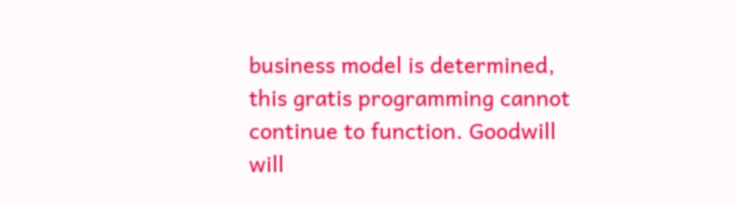business model is determined, this gratis programming cannot continue to function. Goodwill will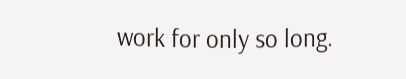work for only so long.